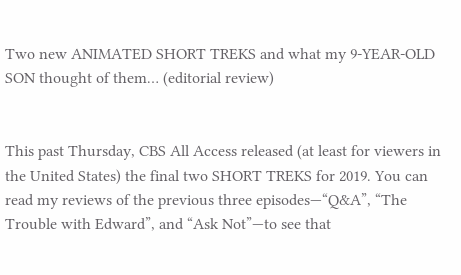Two new ANIMATED SHORT TREKS and what my 9-YEAR-OLD SON thought of them… (editorial review)


This past Thursday, CBS All Access released (at least for viewers in the United States) the final two SHORT TREKS for 2019. You can read my reviews of the previous three episodes—“Q&A”, “The Trouble with Edward”, and “Ask Not”—to see that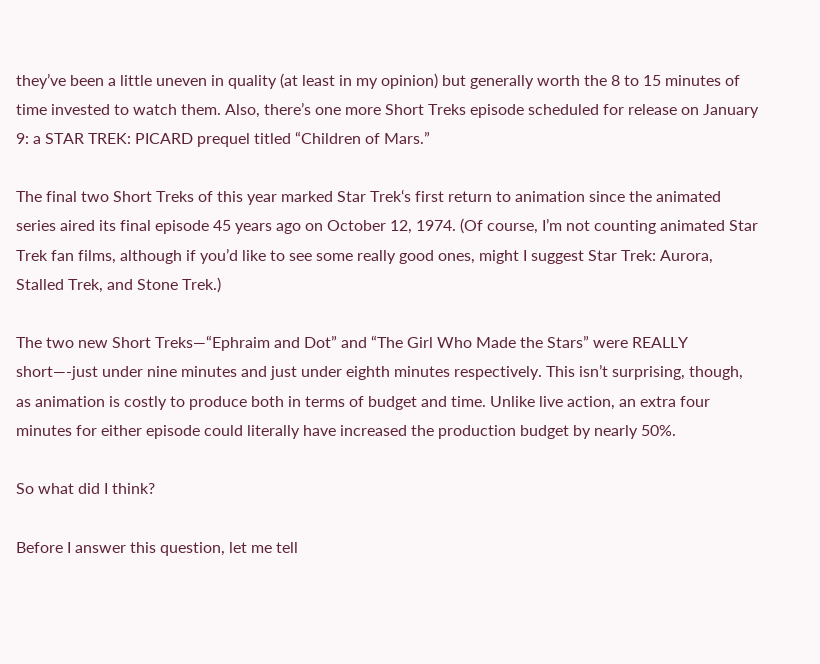they’ve been a little uneven in quality (at least in my opinion) but generally worth the 8 to 15 minutes of time invested to watch them. Also, there’s one more Short Treks episode scheduled for release on January 9: a STAR TREK: PICARD prequel titled “Children of Mars.”

The final two Short Treks of this year marked Star Trek‘s first return to animation since the animated series aired its final episode 45 years ago on October 12, 1974. (Of course, I’m not counting animated Star Trek fan films, although if you’d like to see some really good ones, might I suggest Star Trek: Aurora, Stalled Trek, and Stone Trek.)

The two new Short Treks—“Ephraim and Dot” and “The Girl Who Made the Stars” were REALLY short—-just under nine minutes and just under eighth minutes respectively. This isn’t surprising, though, as animation is costly to produce both in terms of budget and time. Unlike live action, an extra four minutes for either episode could literally have increased the production budget by nearly 50%.

So what did I think?

Before I answer this question, let me tell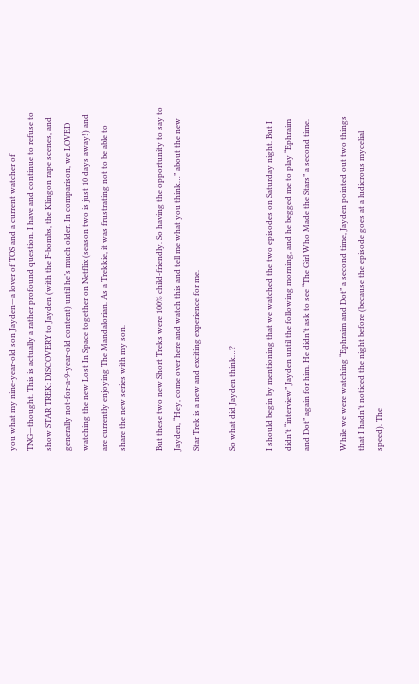you what my nine-year-old son Jayden—a lover of TOS and a current watcher of TNG—thought. This is actually a rather profound question. I have and continue to refuse to show STAR TREK: DISCOVERY to Jayden (with the F-bombs, the Klingon rape scenes, and generally not-for-a-9-year-old content) until he’s much older. In comparison, we LOVED watching the new Lost In Space together on Netflix (season two is just 10 days away!) and are currently enjoying The Mandalorian. As a Trekkie, it was frustrating not to be able to share the new series with my son.

But these two new Short Treks were 100% child-friendly. So having the opportunity to say to Jayden, “Hey, come over here and watch this and tell me what you think…” about the new Star Trek is a new and exciting experience for me.

So what did Jayden think…?

I should begin by mentioning that we watched the two episodes on Saturday night. But I didn’t “interview” Jayden until the following morning, and he begged me to play “Ephraim and Dot” again for him. He didn’t ask to see “The Girl Who Made the Stars” a second time.

While we were watching “Ephraim and Dot” a second time, Jayden pointed out two things that I hadn’t noticed the night before (because the episode goes at a ludicrous mycelial speed). The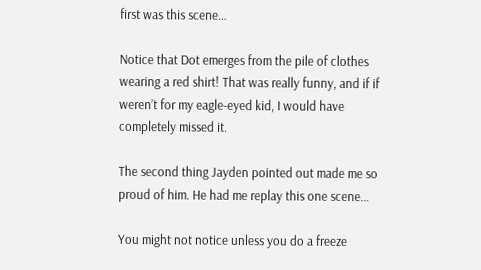first was this scene…

Notice that Dot emerges from the pile of clothes wearing a red shirt! That was really funny, and if if weren’t for my eagle-eyed kid, I would have completely missed it.

The second thing Jayden pointed out made me so proud of him. He had me replay this one scene…

You might not notice unless you do a freeze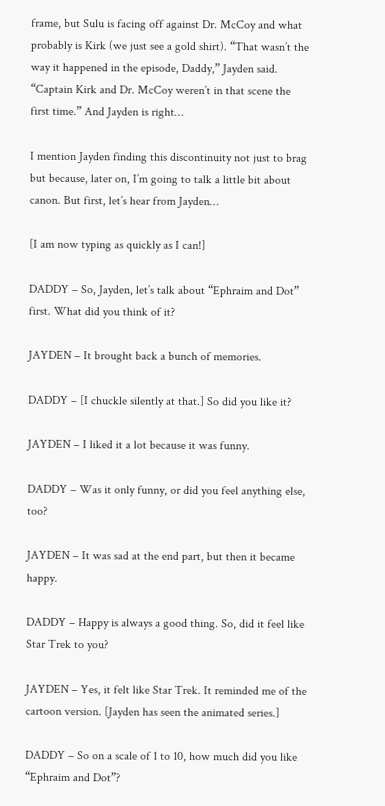frame, but Sulu is facing off against Dr. McCoy and what probably is Kirk (we just see a gold shirt). “That wasn’t the way it happened in the episode, Daddy,” Jayden said. “Captain Kirk and Dr. McCoy weren’t in that scene the first time.” And Jayden is right…

I mention Jayden finding this discontinuity not just to brag but because, later on, I’m going to talk a little bit about canon. But first, let’s hear from Jayden…

[I am now typing as quickly as I can!]

DADDY – So, Jayden, let’s talk about “Ephraim and Dot” first. What did you think of it?

JAYDEN – It brought back a bunch of memories.

DADDY – [I chuckle silently at that.] So did you like it?

JAYDEN – I liked it a lot because it was funny.

DADDY – Was it only funny, or did you feel anything else, too?

JAYDEN – It was sad at the end part, but then it became happy.

DADDY – Happy is always a good thing. So, did it feel like Star Trek to you?

JAYDEN – Yes, it felt like Star Trek. It reminded me of the cartoon version. [Jayden has seen the animated series.]

DADDY – So on a scale of 1 to 10, how much did you like “Ephraim and Dot”?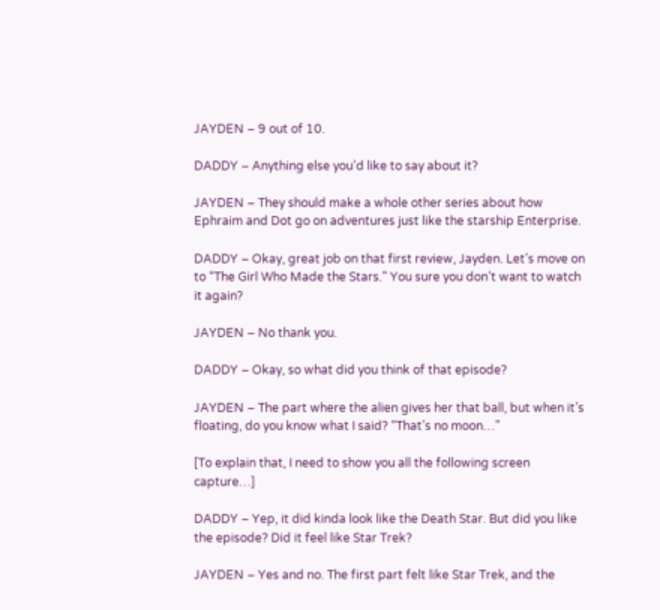JAYDEN – 9 out of 10.

DADDY – Anything else you’d like to say about it?

JAYDEN – They should make a whole other series about how Ephraim and Dot go on adventures just like the starship Enterprise.

DADDY – Okay, great job on that first review, Jayden. Let’s move on to “The Girl Who Made the Stars.” You sure you don’t want to watch it again?

JAYDEN – No thank you.

DADDY – Okay, so what did you think of that episode?

JAYDEN – The part where the alien gives her that ball, but when it’s floating, do you know what I said? “That’s no moon…”

[To explain that, I need to show you all the following screen capture…]

DADDY – Yep, it did kinda look like the Death Star. But did you like the episode? Did it feel like Star Trek?

JAYDEN – Yes and no. The first part felt like Star Trek, and the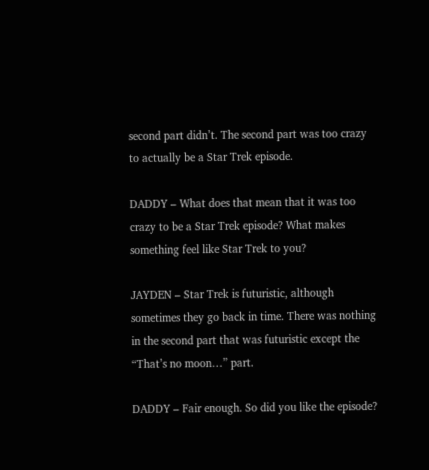second part didn’t. The second part was too crazy to actually be a Star Trek episode.

DADDY – What does that mean that it was too crazy to be a Star Trek episode? What makes something feel like Star Trek to you?

JAYDEN – Star Trek is futuristic, although sometimes they go back in time. There was nothing in the second part that was futuristic except the “That’s no moon…” part.

DADDY – Fair enough. So did you like the episode?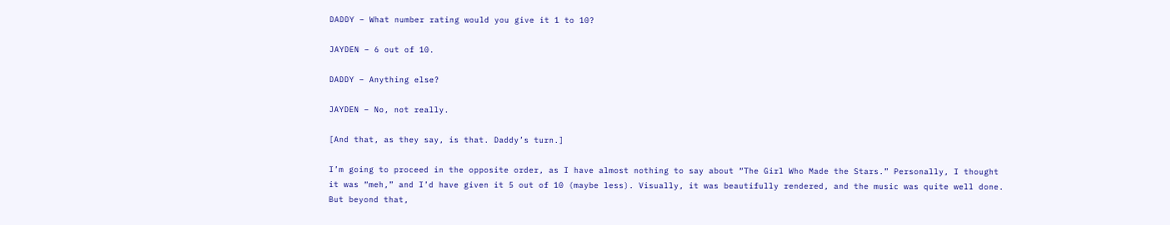DADDY – What number rating would you give it 1 to 10?

JAYDEN – 6 out of 10.

DADDY – Anything else?

JAYDEN – No, not really.

[And that, as they say, is that. Daddy’s turn.]

I’m going to proceed in the opposite order, as I have almost nothing to say about “The Girl Who Made the Stars.” Personally, I thought it was “meh,” and I’d have given it 5 out of 10 (maybe less). Visually, it was beautifully rendered, and the music was quite well done. But beyond that,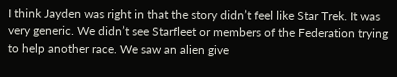I think Jayden was right in that the story didn’t feel like Star Trek. It was very generic. We didn’t see Starfleet or members of the Federation trying to help another race. We saw an alien give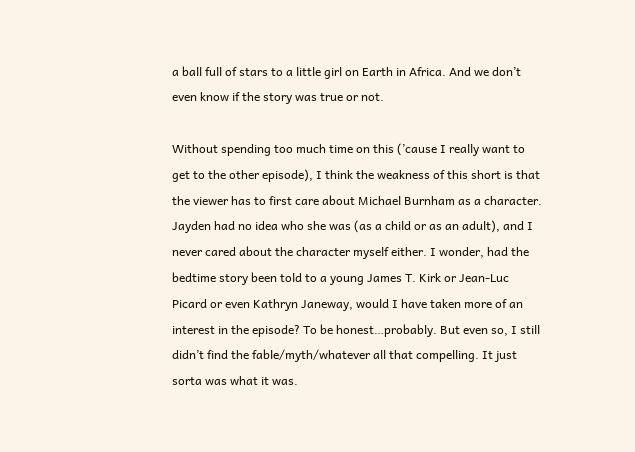a ball full of stars to a little girl on Earth in Africa. And we don’t even know if the story was true or not.

Without spending too much time on this (’cause I really want to get to the other episode), I think the weakness of this short is that the viewer has to first care about Michael Burnham as a character. Jayden had no idea who she was (as a child or as an adult), and I never cared about the character myself either. I wonder, had the bedtime story been told to a young James T. Kirk or Jean-Luc Picard or even Kathryn Janeway, would I have taken more of an interest in the episode? To be honest…probably. But even so, I still didn’t find the fable/myth/whatever all that compelling. It just sorta was what it was.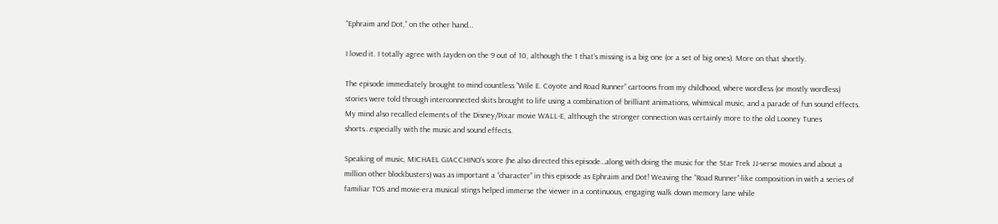“Ephraim and Dot,” on the other hand…

I loved it. I totally agree with Jayden on the 9 out of 10, although the 1 that’s missing is a big one (or a set of big ones). More on that shortly.

The episode immediately brought to mind countless “Wile E. Coyote and Road Runner” cartoons from my childhood, where wordless (or mostly wordless) stories were told through interconnected skits brought to life using a combination of brilliant animations, whimsical music, and a parade of fun sound effects. My mind also recalled elements of the Disney/Pixar movie WALL-E, although the stronger connection was certainly more to the old Looney Tunes shorts…especially with the music and sound effects.

Speaking of music, MICHAEL GIACCHINO’s score (he also directed this episode…along with doing the music for the Star Trek JJ-verse movies and about a million other blockbusters) was as important a “character” in this episode as Ephraim and Dot! Weaving the “Road Runner”-like composition in with a series of familiar TOS and movie-era musical stings helped immerse the viewer in a continuous, engaging walk down memory lane while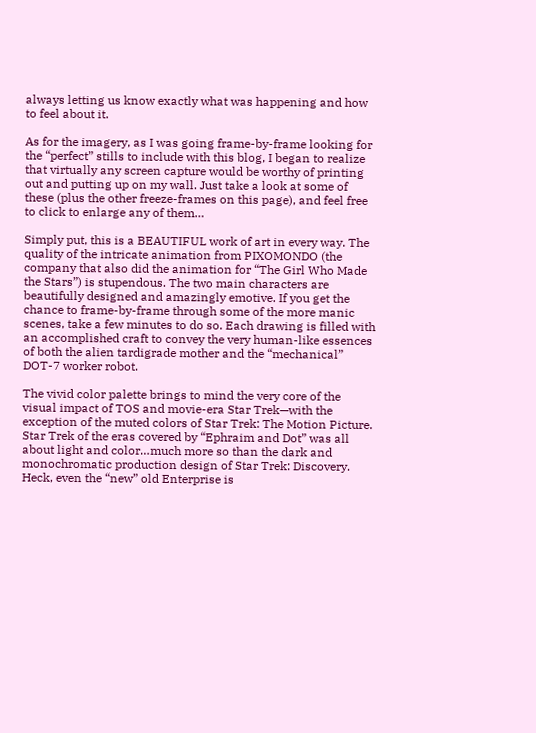always letting us know exactly what was happening and how to feel about it.

As for the imagery, as I was going frame-by-frame looking for the “perfect” stills to include with this blog, I began to realize that virtually any screen capture would be worthy of printing out and putting up on my wall. Just take a look at some of these (plus the other freeze-frames on this page), and feel free to click to enlarge any of them…

Simply put, this is a BEAUTIFUL work of art in every way. The quality of the intricate animation from PIXOMONDO (the company that also did the animation for “The Girl Who Made the Stars”) is stupendous. The two main characters are beautifully designed and amazingly emotive. If you get the chance to frame-by-frame through some of the more manic scenes, take a few minutes to do so. Each drawing is filled with an accomplished craft to convey the very human-like essences of both the alien tardigrade mother and the “mechanical” DOT-7 worker robot.

The vivid color palette brings to mind the very core of the visual impact of TOS and movie-era Star Trek—with the exception of the muted colors of Star Trek: The Motion Picture. Star Trek of the eras covered by “Ephraim and Dot” was all about light and color…much more so than the dark and monochromatic production design of Star Trek: Discovery. Heck, even the “new” old Enterprise is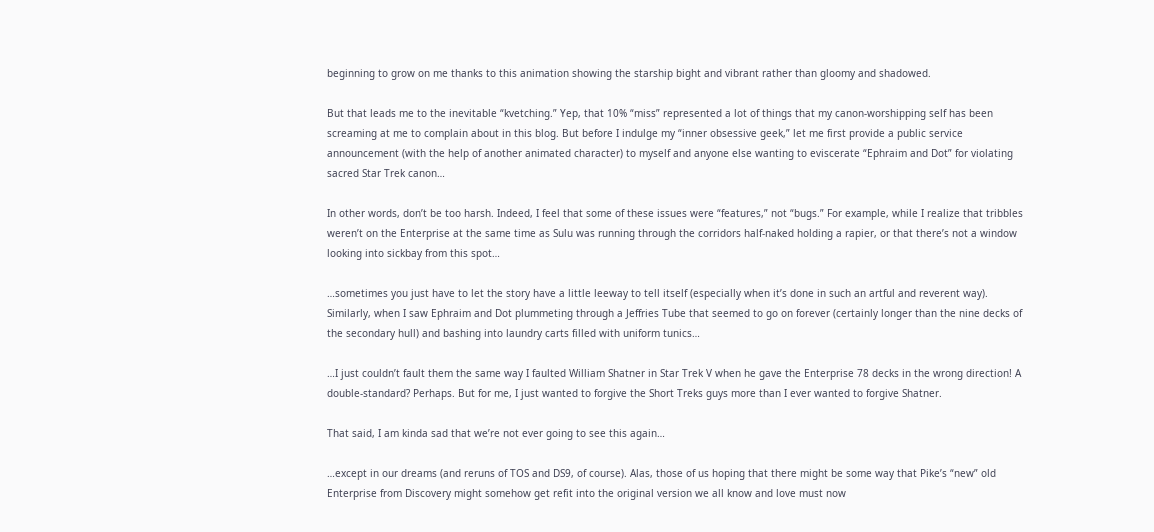beginning to grow on me thanks to this animation showing the starship bight and vibrant rather than gloomy and shadowed.

But that leads me to the inevitable “kvetching.” Yep, that 10% “miss” represented a lot of things that my canon-worshipping self has been screaming at me to complain about in this blog. But before I indulge my “inner obsessive geek,” let me first provide a public service announcement (with the help of another animated character) to myself and anyone else wanting to eviscerate “Ephraim and Dot” for violating sacred Star Trek canon…

In other words, don’t be too harsh. Indeed, I feel that some of these issues were “features,” not “bugs.” For example, while I realize that tribbles weren’t on the Enterprise at the same time as Sulu was running through the corridors half-naked holding a rapier, or that there’s not a window looking into sickbay from this spot…

…sometimes you just have to let the story have a little leeway to tell itself (especially when it’s done in such an artful and reverent way). Similarly, when I saw Ephraim and Dot plummeting through a Jeffries Tube that seemed to go on forever (certainly longer than the nine decks of the secondary hull) and bashing into laundry carts filled with uniform tunics…

…I just couldn’t fault them the same way I faulted William Shatner in Star Trek V when he gave the Enterprise 78 decks in the wrong direction! A double-standard? Perhaps. But for me, I just wanted to forgive the Short Treks guys more than I ever wanted to forgive Shatner.

That said, I am kinda sad that we’re not ever going to see this again…

…except in our dreams (and reruns of TOS and DS9, of course). Alas, those of us hoping that there might be some way that Pike’s “new” old Enterprise from Discovery might somehow get refit into the original version we all know and love must now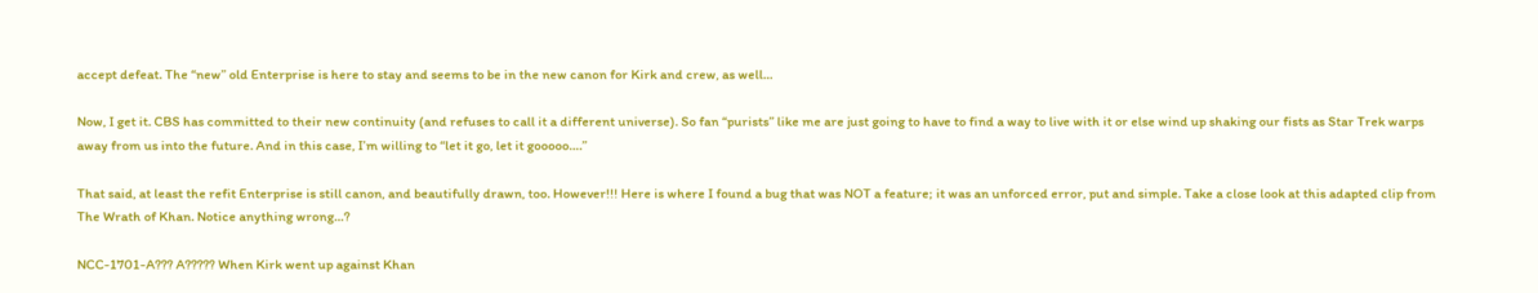accept defeat. The “new” old Enterprise is here to stay and seems to be in the new canon for Kirk and crew, as well…

Now, I get it. CBS has committed to their new continuity (and refuses to call it a different universe). So fan “purists” like me are just going to have to find a way to live with it or else wind up shaking our fists as Star Trek warps away from us into the future. And in this case, I’m willing to “let it go, let it gooooo….”

That said, at least the refit Enterprise is still canon, and beautifully drawn, too. However!!! Here is where I found a bug that was NOT a feature; it was an unforced error, put and simple. Take a close look at this adapted clip from The Wrath of Khan. Notice anything wrong…?

NCC-1701-A??? A????? When Kirk went up against Khan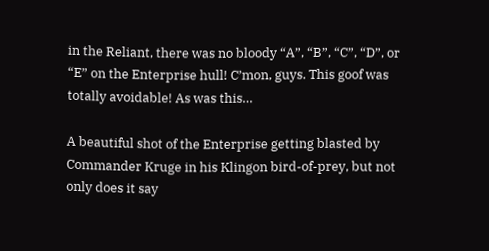in the Reliant, there was no bloody “A”, “B”, “C”, “D”, or “E” on the Enterprise hull! C’mon, guys. This goof was totally avoidable! As was this…

A beautiful shot of the Enterprise getting blasted by Commander Kruge in his Klingon bird-of-prey, but not only does it say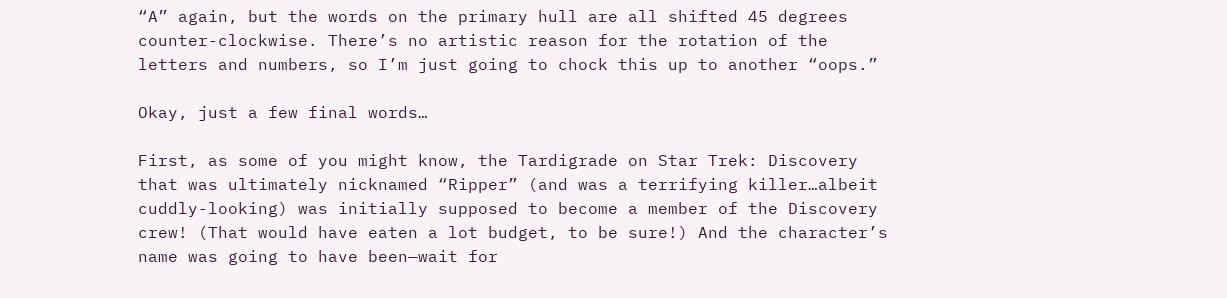“A” again, but the words on the primary hull are all shifted 45 degrees counter-clockwise. There’s no artistic reason for the rotation of the letters and numbers, so I’m just going to chock this up to another “oops.”

Okay, just a few final words…

First, as some of you might know, the Tardigrade on Star Trek: Discovery that was ultimately nicknamed “Ripper” (and was a terrifying killer…albeit cuddly-looking) was initially supposed to become a member of the Discovery crew! (That would have eaten a lot budget, to be sure!) And the character’s name was going to have been—wait for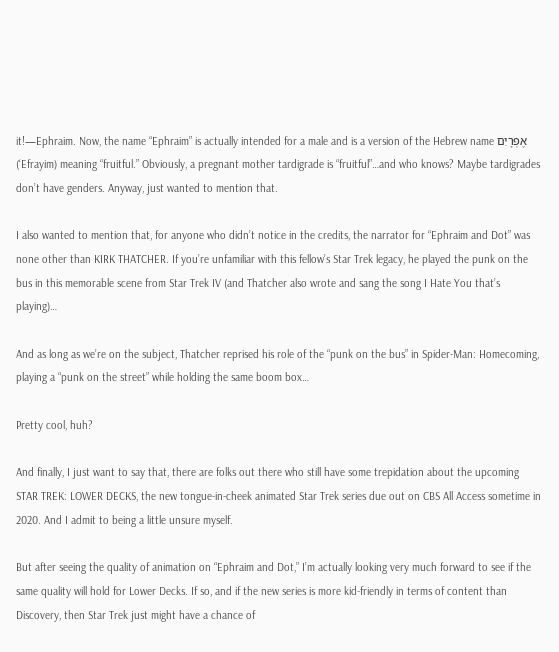it!—Ephraim. Now, the name “Ephraim” is actually intended for a male and is a version of the Hebrew name אֶפְרָיִם (‘Efrayim) meaning “fruitful.” Obviously, a pregnant mother tardigrade is “fruitful”…and who knows? Maybe tardigrades don’t have genders. Anyway, just wanted to mention that.

I also wanted to mention that, for anyone who didn’t notice in the credits, the narrator for “Ephraim and Dot” was none other than KIRK THATCHER. If you’re unfamiliar with this fellow’s Star Trek legacy, he played the punk on the bus in this memorable scene from Star Trek IV (and Thatcher also wrote and sang the song I Hate You that’s playing)…

And as long as we’re on the subject, Thatcher reprised his role of the “punk on the bus” in Spider-Man: Homecoming, playing a “punk on the street” while holding the same boom box…

Pretty cool, huh?

And finally, I just want to say that, there are folks out there who still have some trepidation about the upcoming STAR TREK: LOWER DECKS, the new tongue-in-cheek animated Star Trek series due out on CBS All Access sometime in 2020. And I admit to being a little unsure myself.

But after seeing the quality of animation on “Ephraim and Dot,” I’m actually looking very much forward to see if the same quality will hold for Lower Decks. If so, and if the new series is more kid-friendly in terms of content than Discovery, then Star Trek just might have a chance of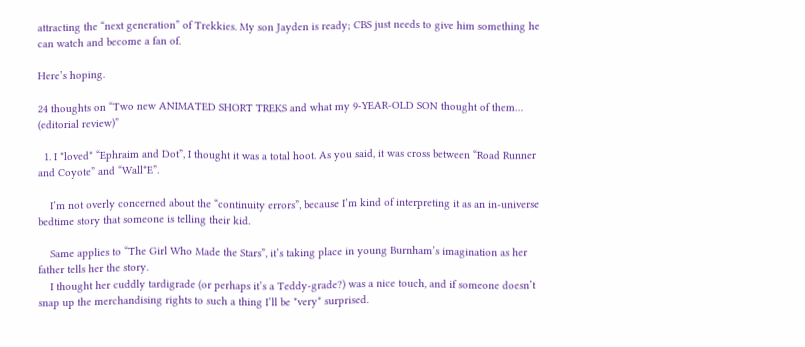attracting the “next generation” of Trekkies. My son Jayden is ready; CBS just needs to give him something he can watch and become a fan of.

Here’s hoping.

24 thoughts on “Two new ANIMATED SHORT TREKS and what my 9-YEAR-OLD SON thought of them… (editorial review)”

  1. I *loved* “Ephraim and Dot”, I thought it was a total hoot. As you said, it was cross between “Road Runner and Coyote” and “Wall*E”.

    I’m not overly concerned about the “continuity errors”, because I’m kind of interpreting it as an in-universe bedtime story that someone is telling their kid.

    Same applies to “The Girl Who Made the Stars”, it’s taking place in young Burnham’s imagination as her father tells her the story.
    I thought her cuddly tardigrade (or perhaps it’s a Teddy-grade?) was a nice touch, and if someone doesn’t snap up the merchandising rights to such a thing I’ll be *very* surprised.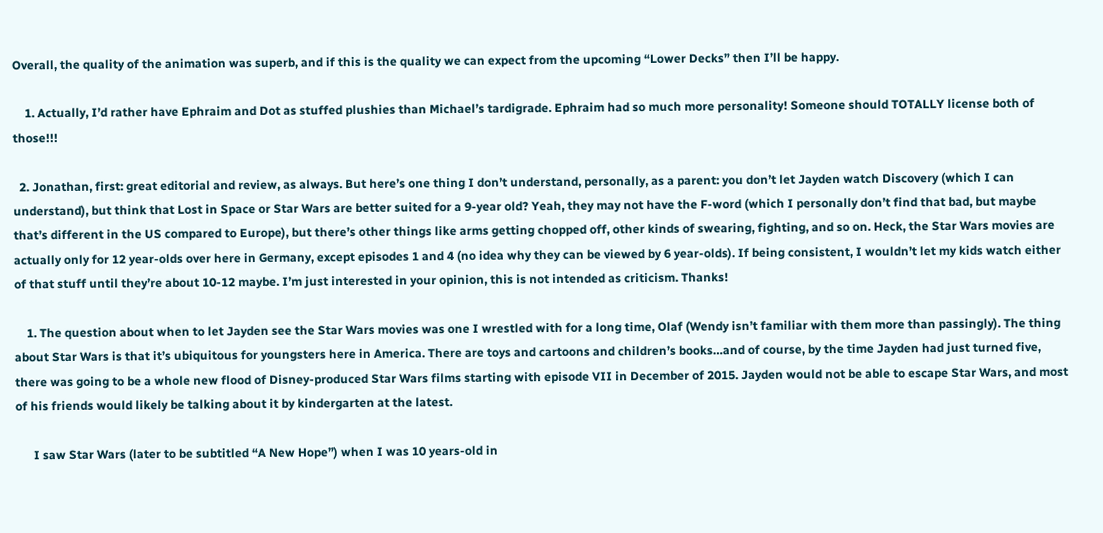Overall, the quality of the animation was superb, and if this is the quality we can expect from the upcoming “Lower Decks” then I’ll be happy.

    1. Actually, I’d rather have Ephraim and Dot as stuffed plushies than Michael’s tardigrade. Ephraim had so much more personality! Someone should TOTALLY license both of those!!!

  2. Jonathan, first: great editorial and review, as always. But here’s one thing I don’t understand, personally, as a parent: you don’t let Jayden watch Discovery (which I can understand), but think that Lost in Space or Star Wars are better suited for a 9-year old? Yeah, they may not have the F-word (which I personally don’t find that bad, but maybe that’s different in the US compared to Europe), but there’s other things like arms getting chopped off, other kinds of swearing, fighting, and so on. Heck, the Star Wars movies are actually only for 12 year-olds over here in Germany, except episodes 1 and 4 (no idea why they can be viewed by 6 year-olds). If being consistent, I wouldn’t let my kids watch either of that stuff until they’re about 10-12 maybe. I’m just interested in your opinion, this is not intended as criticism. Thanks!

    1. The question about when to let Jayden see the Star Wars movies was one I wrestled with for a long time, Olaf (Wendy isn’t familiar with them more than passingly). The thing about Star Wars is that it’s ubiquitous for youngsters here in America. There are toys and cartoons and children’s books…and of course, by the time Jayden had just turned five, there was going to be a whole new flood of Disney-produced Star Wars films starting with episode VII in December of 2015. Jayden would not be able to escape Star Wars, and most of his friends would likely be talking about it by kindergarten at the latest.

      I saw Star Wars (later to be subtitled “A New Hope”) when I was 10 years-old in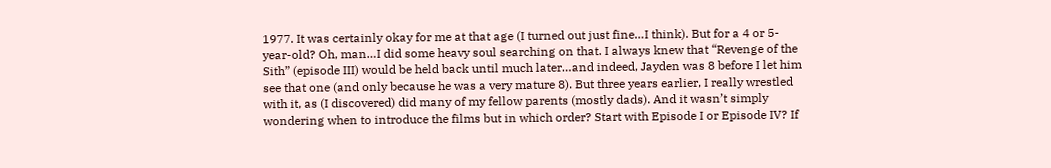1977. It was certainly okay for me at that age (I turned out just fine…I think). But for a 4 or 5-year-old? Oh, man…I did some heavy soul searching on that. I always knew that “Revenge of the Sith” (episode III) would be held back until much later…and indeed, Jayden was 8 before I let him see that one (and only because he was a very mature 8). But three years earlier, I really wrestled with it, as (I discovered) did many of my fellow parents (mostly dads). And it wasn’t simply wondering when to introduce the films but in which order? Start with Episode I or Episode IV? If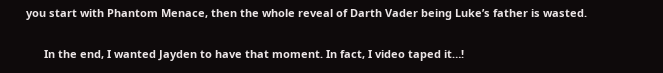you start with Phantom Menace, then the whole reveal of Darth Vader being Luke’s father is wasted.

      In the end, I wanted Jayden to have that moment. In fact, I video taped it…!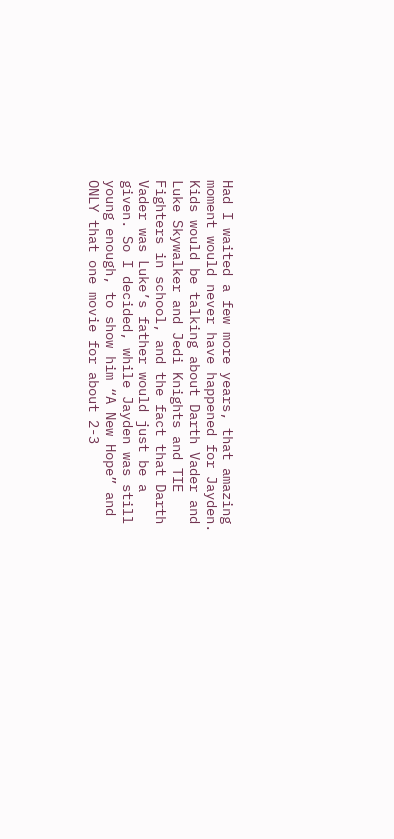Had I waited a few more years, that amazing moment would never have happened for Jayden. Kids would be talking about Darth Vader and Luke Skywalker and Jedi Knights and TIE Fighters in school, and the fact that Darth Vader was Luke’s father would just be a given. So I decided, while Jayden was still young enough, to show him “A New Hope” and ONLY that one movie for about 2-3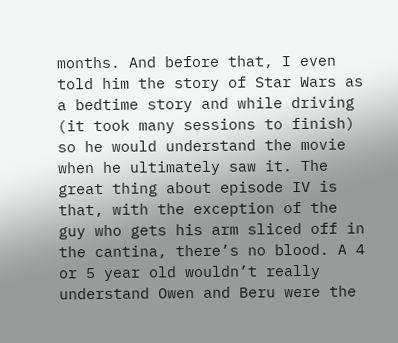months. And before that, I even told him the story of Star Wars as a bedtime story and while driving (it took many sessions to finish) so he would understand the movie when he ultimately saw it. The great thing about episode IV is that, with the exception of the guy who gets his arm sliced off in the cantina, there’s no blood. A 4 or 5 year old wouldn’t really understand Owen and Beru were the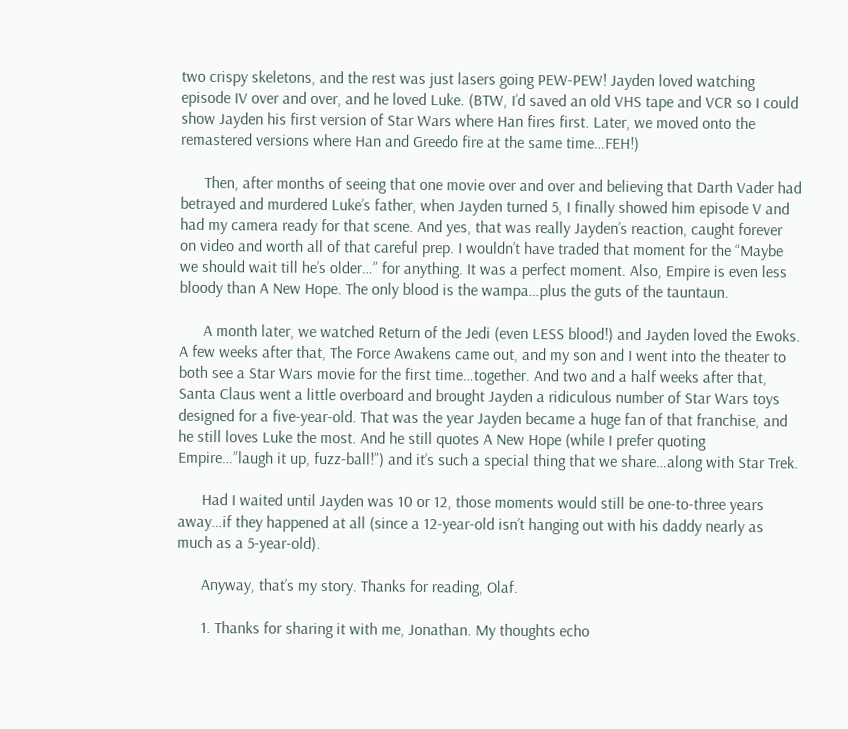two crispy skeletons, and the rest was just lasers going PEW-PEW! Jayden loved watching episode IV over and over, and he loved Luke. (BTW, I’d saved an old VHS tape and VCR so I could show Jayden his first version of Star Wars where Han fires first. Later, we moved onto the remastered versions where Han and Greedo fire at the same time…FEH!)

      Then, after months of seeing that one movie over and over and believing that Darth Vader had betrayed and murdered Luke’s father, when Jayden turned 5, I finally showed him episode V and had my camera ready for that scene. And yes, that was really Jayden’s reaction, caught forever on video and worth all of that careful prep. I wouldn’t have traded that moment for the “Maybe we should wait till he’s older…” for anything. It was a perfect moment. Also, Empire is even less bloody than A New Hope. The only blood is the wampa…plus the guts of the tauntaun.

      A month later, we watched Return of the Jedi (even LESS blood!) and Jayden loved the Ewoks. A few weeks after that, The Force Awakens came out, and my son and I went into the theater to both see a Star Wars movie for the first time…together. And two and a half weeks after that, Santa Claus went a little overboard and brought Jayden a ridiculous number of Star Wars toys designed for a five-year-old. That was the year Jayden became a huge fan of that franchise, and he still loves Luke the most. And he still quotes A New Hope (while I prefer quoting Empire…”laugh it up, fuzz-ball!”) and it’s such a special thing that we share…along with Star Trek.

      Had I waited until Jayden was 10 or 12, those moments would still be one-to-three years away…if they happened at all (since a 12-year-old isn’t hanging out with his daddy nearly as much as a 5-year-old).

      Anyway, that’s my story. Thanks for reading, Olaf.

      1. Thanks for sharing it with me, Jonathan. My thoughts echo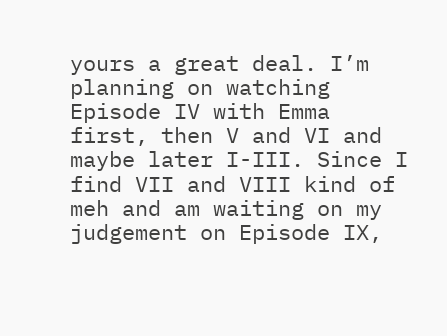yours a great deal. I’m planning on watching Episode IV with Emma first, then V and VI and maybe later I-III. Since I find VII and VIII kind of meh and am waiting on my judgement on Episode IX,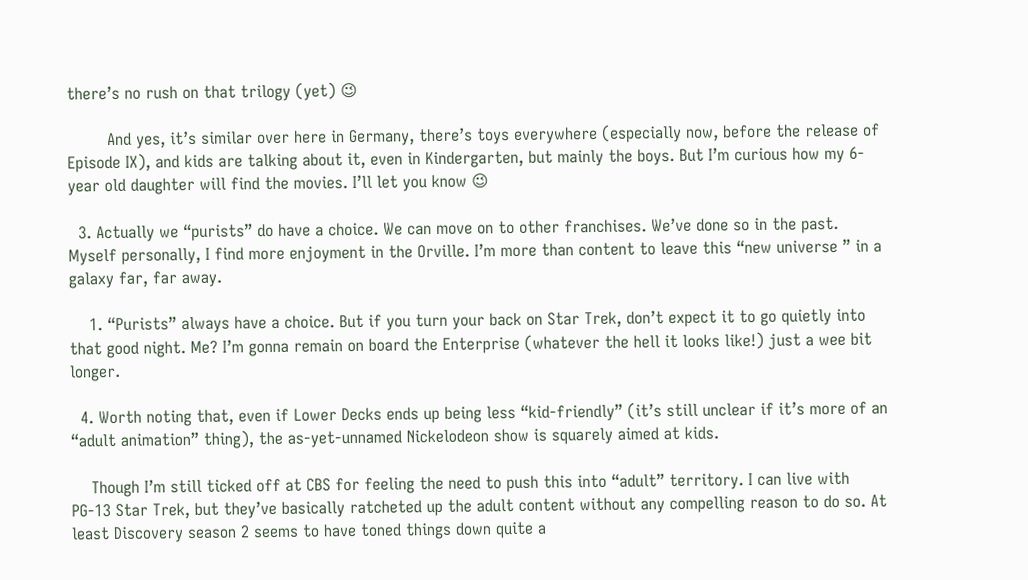there’s no rush on that trilogy (yet) 😉

        And yes, it’s similar over here in Germany, there’s toys everywhere (especially now, before the release of Episode IX), and kids are talking about it, even in Kindergarten, but mainly the boys. But I’m curious how my 6-year old daughter will find the movies. I’ll let you know 😉

  3. Actually we “purists” do have a choice. We can move on to other franchises. We’ve done so in the past. Myself personally, I find more enjoyment in the Orville. I’m more than content to leave this “new universe ” in a galaxy far, far away.

    1. “Purists” always have a choice. But if you turn your back on Star Trek, don’t expect it to go quietly into that good night. Me? I’m gonna remain on board the Enterprise (whatever the hell it looks like!) just a wee bit longer.

  4. Worth noting that, even if Lower Decks ends up being less “kid-friendly” (it’s still unclear if it’s more of an “adult animation” thing), the as-yet-unnamed Nickelodeon show is squarely aimed at kids.

    Though I’m still ticked off at CBS for feeling the need to push this into “adult” territory. I can live with PG-13 Star Trek, but they’ve basically ratcheted up the adult content without any compelling reason to do so. At least Discovery season 2 seems to have toned things down quite a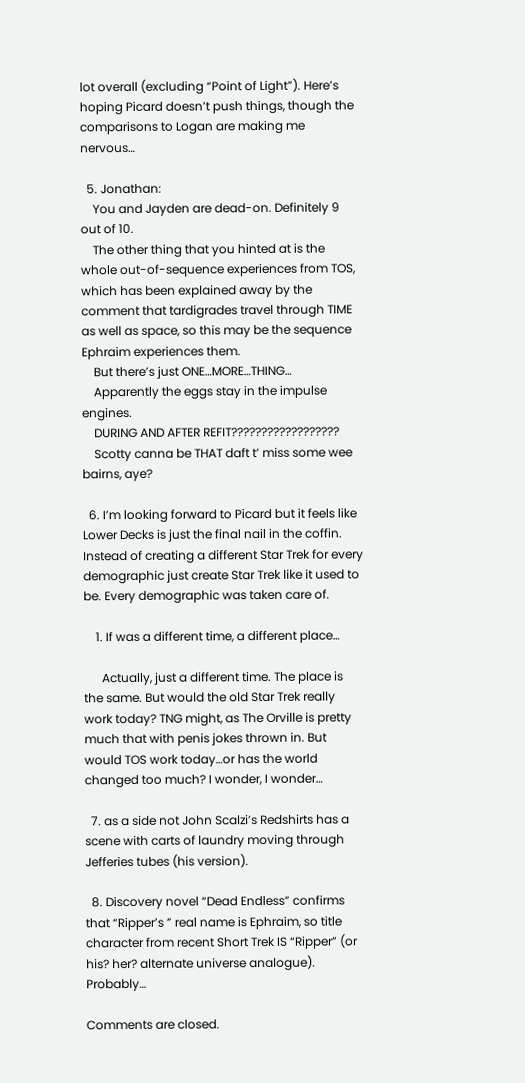lot overall (excluding “Point of Light”). Here’s hoping Picard doesn’t push things, though the comparisons to Logan are making me nervous…

  5. Jonathan:
    You and Jayden are dead-on. Definitely 9 out of 10.
    The other thing that you hinted at is the whole out-of-sequence experiences from TOS, which has been explained away by the comment that tardigrades travel through TIME as well as space, so this may be the sequence Ephraim experiences them.
    But there’s just ONE…MORE…THING…
    Apparently the eggs stay in the impulse engines.
    DURING AND AFTER REFIT??????????????????
    Scotty canna be THAT daft t’ miss some wee bairns, aye?

  6. I’m looking forward to Picard but it feels like Lower Decks is just the final nail in the coffin. Instead of creating a different Star Trek for every demographic just create Star Trek like it used to be. Every demographic was taken care of.

    1. If was a different time, a different place…

      Actually, just a different time. The place is the same. But would the old Star Trek really work today? TNG might, as The Orville is pretty much that with penis jokes thrown in. But would TOS work today…or has the world changed too much? I wonder, I wonder…

  7. as a side not John Scalzi’s Redshirts has a scene with carts of laundry moving through Jefferies tubes (his version).

  8. Discovery novel “Dead Endless” confirms that “Ripper’s ” real name is Ephraim, so title character from recent Short Trek IS “Ripper” (or his? her? alternate universe analogue). Probably…

Comments are closed.